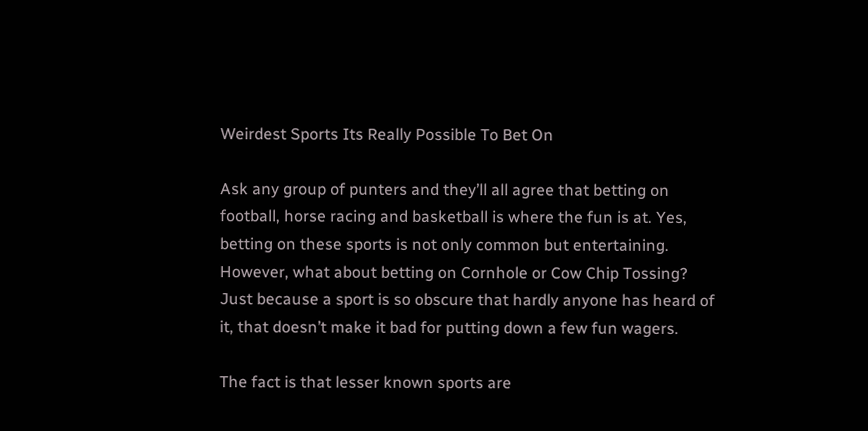Weirdest Sports Its Really Possible To Bet On

Ask any group of punters and they’ll all agree that betting on football, horse racing and basketball is where the fun is at. Yes, betting on these sports is not only common but entertaining. However, what about betting on Cornhole or Cow Chip Tossing? Just because a sport is so obscure that hardly anyone has heard of it, that doesn’t make it bad for putting down a few fun wagers.

The fact is that lesser known sports are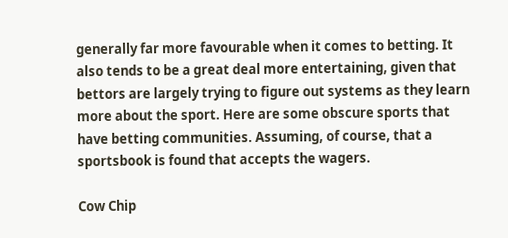generally far more favourable when it comes to betting. It also tends to be a great deal more entertaining, given that bettors are largely trying to figure out systems as they learn more about the sport. Here are some obscure sports that have betting communities. Assuming, of course, that a sportsbook is found that accepts the wagers.

Cow Chip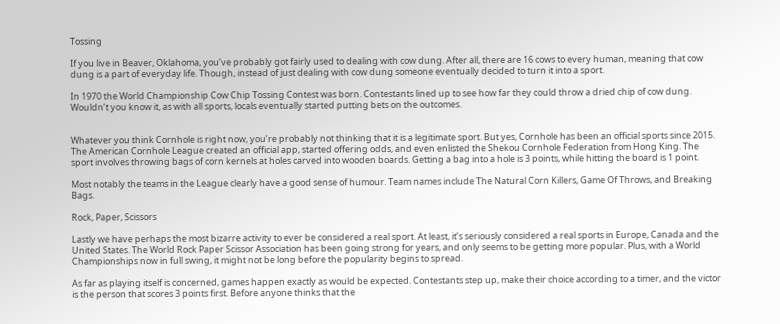Tossing

If you live in Beaver, Oklahoma, you’ve probably got fairly used to dealing with cow dung. After all, there are 16 cows to every human, meaning that cow dung is a part of everyday life. Though, instead of just dealing with cow dung someone eventually decided to turn it into a sport.

In 1970 the World Championship Cow Chip Tossing Contest was born. Contestants lined up to see how far they could throw a dried chip of cow dung. Wouldn’t you know it, as with all sports, locals eventually started putting bets on the outcomes.


Whatever you think Cornhole is right now, you’re probably not thinking that it is a legitimate sport. But yes, Cornhole has been an official sports since 2015. The American Cornhole League created an official app, started offering odds, and even enlisted the Shekou Cornhole Federation from Hong King. The sport involves throwing bags of corn kernels at holes carved into wooden boards. Getting a bag into a hole is 3 points, while hitting the board is 1 point.

Most notably the teams in the League clearly have a good sense of humour. Team names include The Natural Corn Killers, Game Of Throws, and Breaking Bags.

Rock, Paper, Scissors

Lastly we have perhaps the most bizarre activity to ever be considered a real sport. At least, it’s seriously considered a real sports in Europe, Canada and the United States. The World Rock Paper Scissor Association has been going strong for years, and only seems to be getting more popular. Plus, with a World Championships now in full swing, it might not be long before the popularity begins to spread.

As far as playing itself is concerned, games happen exactly as would be expected. Contestants step up, make their choice according to a timer, and the victor is the person that scores 3 points first. Before anyone thinks that the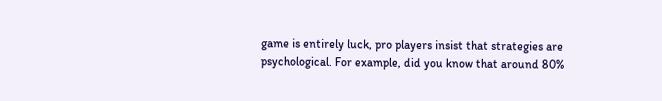game is entirely luck, pro players insist that strategies are psychological. For example, did you know that around 80%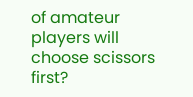of amateur players will choose scissors first?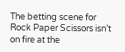The betting scene for Rock Paper Scissors isn’t on fire at the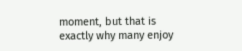moment, but that is exactly why many enjoy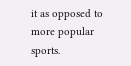it as opposed to more popular sports.